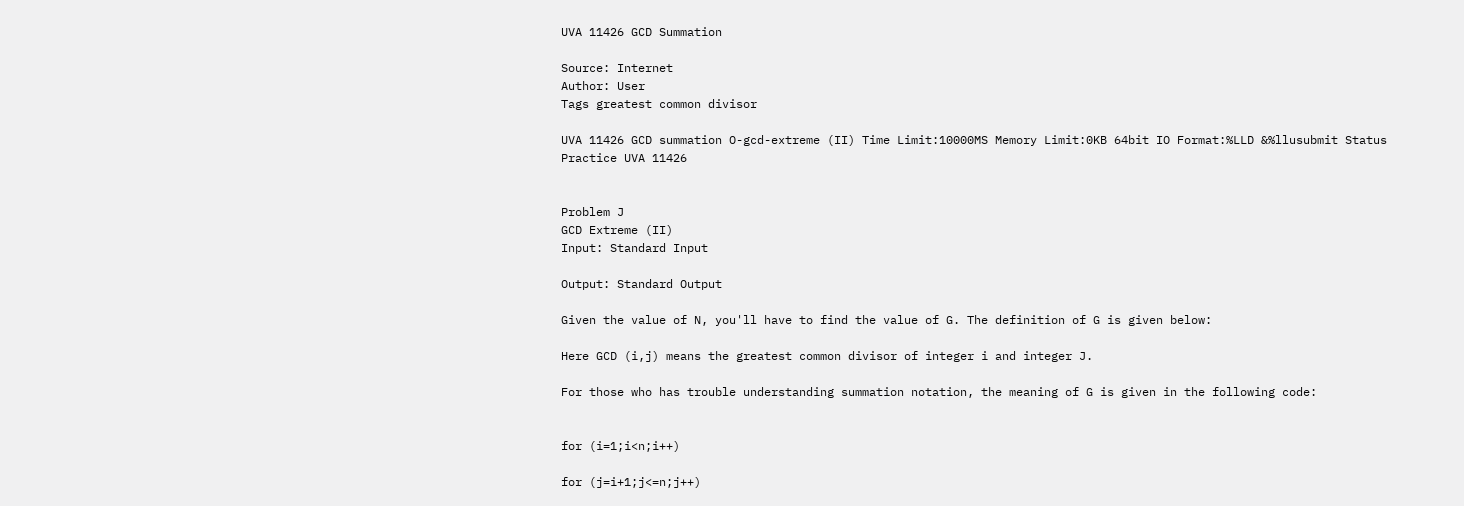UVA 11426 GCD Summation

Source: Internet
Author: User
Tags greatest common divisor

UVA 11426 GCD summation O-gcd-extreme (II) Time Limit:10000MS Memory Limit:0KB 64bit IO Format:%LLD &%llusubmit Status Practice UVA 11426


Problem J
GCD Extreme (II)
Input: Standard Input

Output: Standard Output

Given the value of N, you'll have to find the value of G. The definition of G is given below:

Here GCD (i,j) means the greatest common divisor of integer i and integer J.

For those who has trouble understanding summation notation, the meaning of G is given in the following code:


for (i=1;i<n;i++)

for (j=i+1;j<=n;j++)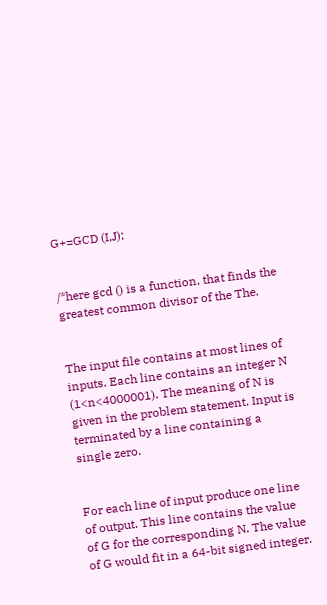G+=GCD (I,J);


/*here gcd () is a function, that finds the greatest common divisor of the The.


The input file contains at most lines of inputs. Each line contains an integer N (1<n<4000001). The meaning of N is given in the problem statement. Input is terminated by a line containing a single zero.


For each line of input produce one line of output. This line contains the value of G for the corresponding N. The value of G would fit in a 64-bit signed integer.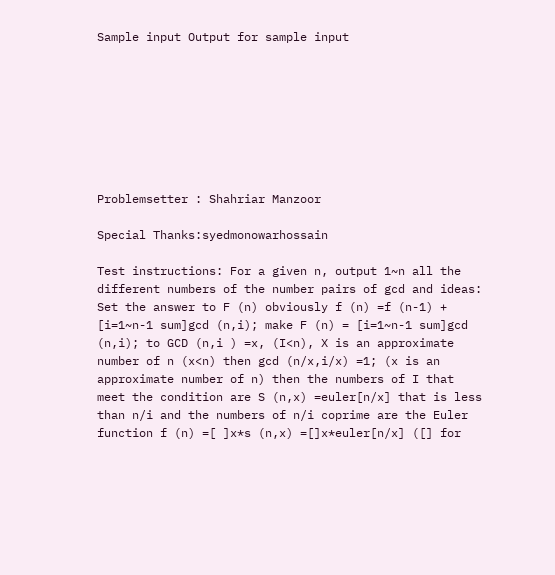Sample input Output for sample input








Problemsetter : Shahriar Manzoor

Special Thanks:syedmonowarhossain

Test instructions: For a given n, output 1~n all the different numbers of the number pairs of gcd and ideas: Set the answer to F (n) obviously f (n) =f (n-1) + [i=1~n-1 sum]gcd (n,i); make F (n) = [i=1~n-1 sum]gcd (n,i); to GCD (n,i ) =x, (I<n), X is an approximate number of n (x<n) then gcd (n/x,i/x) =1; (x is an approximate number of n) then the numbers of I that meet the condition are S (n,x) =euler[n/x] that is less than n/i and the numbers of n/i coprime are the Euler function f (n) =[ ]x*s (n,x) =[]x*euler[n/x] ([] for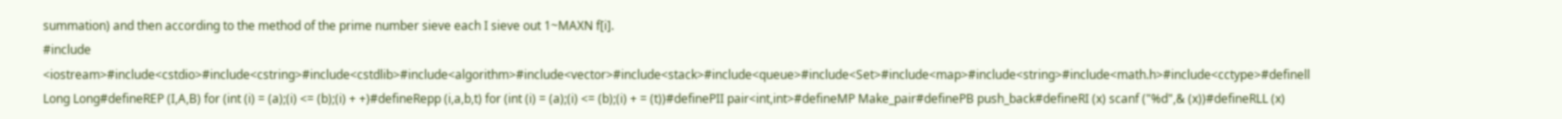summation) and then according to the method of the prime number sieve each I sieve out 1~MAXN f[i].
#include <iostream>#include<cstdio>#include<cstring>#include<cstdlib>#include<algorithm>#include<vector>#include<stack>#include<queue>#include<Set>#include<map>#include<string>#include<math.h>#include<cctype>#definell Long Long#defineREP (I,A,B) for (int (i) = (a);(i) <= (b);(i) + +)#defineRepp (i,a,b,t) for (int (i) = (a);(i) <= (b);(i) + = (t))#definePII pair<int,int>#defineMP Make_pair#definePB push_back#defineRI (x) scanf ("%d",& (x))#defineRLL (x)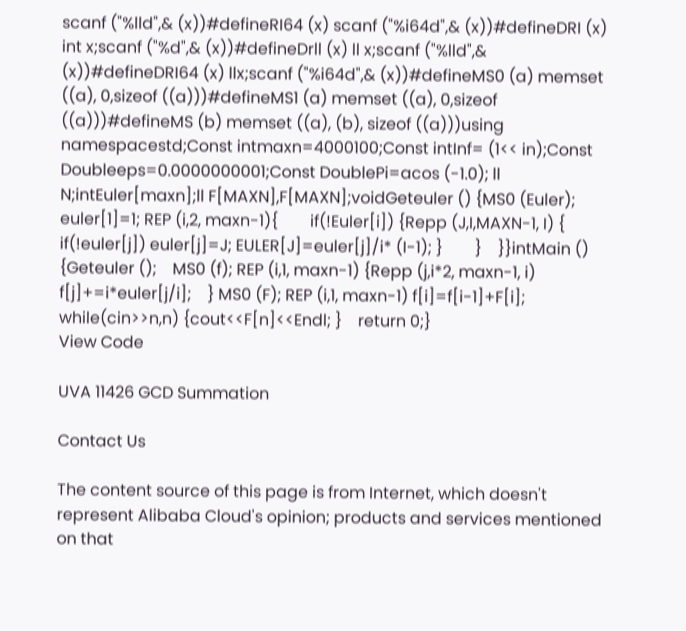scanf ("%lld",& (x))#defineRI64 (x) scanf ("%i64d",& (x))#defineDRI (x) int x;scanf ("%d",& (x))#defineDrll (x) ll x;scanf ("%lld",& (x))#defineDRI64 (x) llx;scanf ("%i64d",& (x))#defineMS0 (a) memset ((a), 0,sizeof ((a)))#defineMS1 (a) memset ((a), 0,sizeof ((a)))#defineMS (b) memset ((a), (b), sizeof ((a)))using namespacestd;Const intmaxn=4000100;Const intInf= (1<< in);Const Doubleeps=0.0000000001;Const DoublePi=acos (-1.0); ll N;intEuler[maxn];ll F[MAXN],F[MAXN];voidGeteuler () {MS0 (Euler); euler[1]=1; REP (i,2, maxn-1){        if(!Euler[i]) {Repp (J,I,MAXN-1, I) {                if(!euler[j]) euler[j]=J; EULER[J]=euler[j]/i* (I-1); }        }    }}intMain () {Geteuler ();    MS0 (f); REP (i,1, maxn-1) {Repp (j,i*2, maxn-1, i) f[j]+=i*euler[j/i];    } MS0 (F); REP (i,1, maxn-1) f[i]=f[i-1]+F[i];  while(cin>>n,n) {cout<<F[n]<<Endl; }    return 0;}
View Code

UVA 11426 GCD Summation

Contact Us

The content source of this page is from Internet, which doesn't represent Alibaba Cloud's opinion; products and services mentioned on that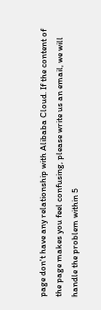page don't have any relationship with Alibaba Cloud. If the content of the page makes you feel confusing, please write us an email, we will handle the problem within 5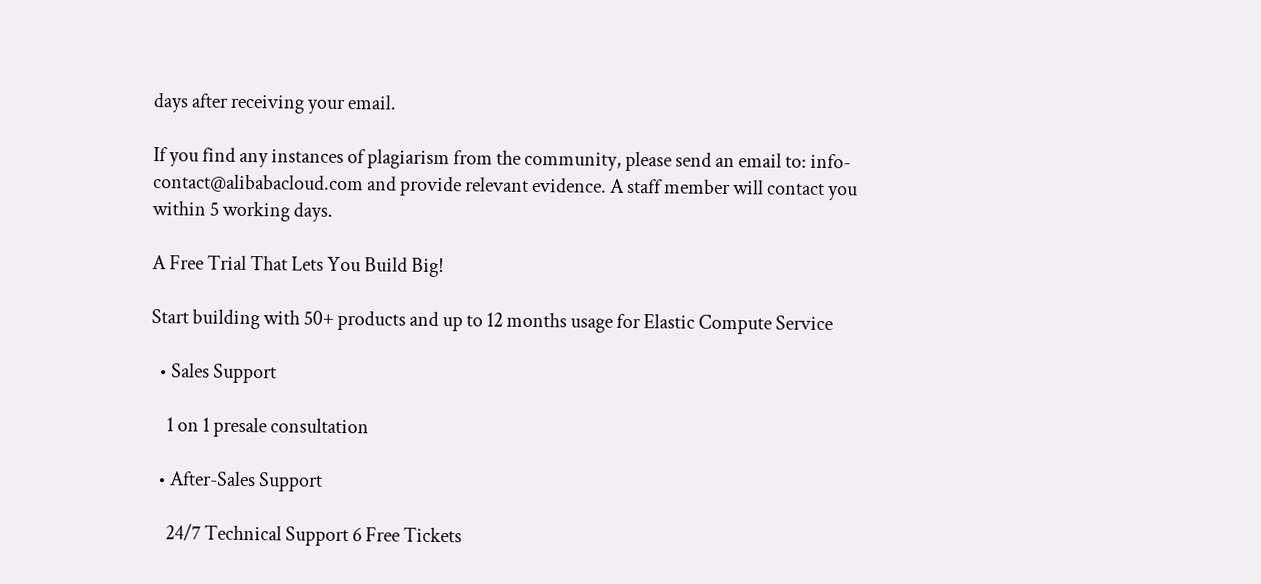days after receiving your email.

If you find any instances of plagiarism from the community, please send an email to: info-contact@alibabacloud.com and provide relevant evidence. A staff member will contact you within 5 working days.

A Free Trial That Lets You Build Big!

Start building with 50+ products and up to 12 months usage for Elastic Compute Service

  • Sales Support

    1 on 1 presale consultation

  • After-Sales Support

    24/7 Technical Support 6 Free Tickets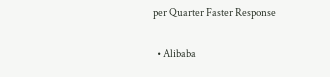per Quarter Faster Response

  • Alibaba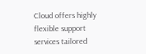Cloud offers highly flexible support services tailored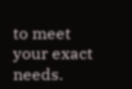to meet your exact needs.